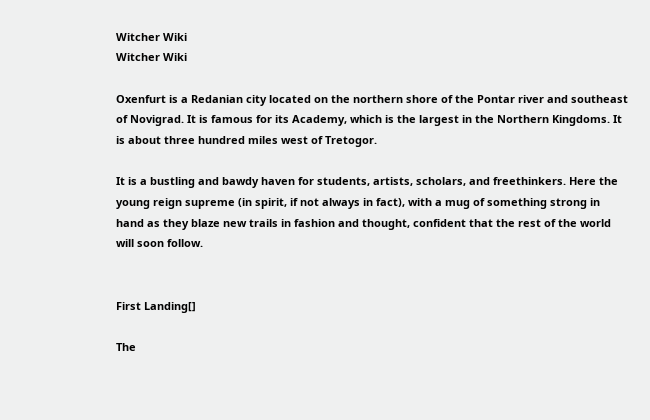Witcher Wiki
Witcher Wiki

Oxenfurt is a Redanian city located on the northern shore of the Pontar river and southeast of Novigrad. It is famous for its Academy, which is the largest in the Northern Kingdoms. It is about three hundred miles west of Tretogor.

It is a bustling and bawdy haven for students, artists, scholars, and freethinkers. Here the young reign supreme (in spirit, if not always in fact), with a mug of something strong in hand as they blaze new trails in fashion and thought, confident that the rest of the world will soon follow.


First Landing[]

The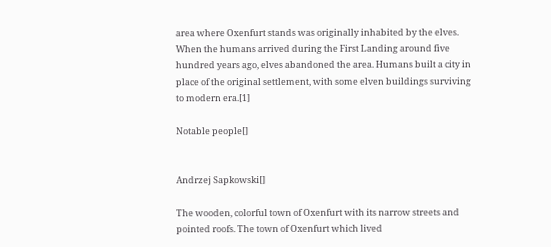area where Oxenfurt stands was originally inhabited by the elves. When the humans arrived during the First Landing around five hundred years ago, elves abandoned the area. Humans built a city in place of the original settlement, with some elven buildings surviving to modern era.[1]

Notable people[]


Andrzej Sapkowski[]

The wooden, colorful town of Oxenfurt with its narrow streets and pointed roofs. The town of Oxenfurt which lived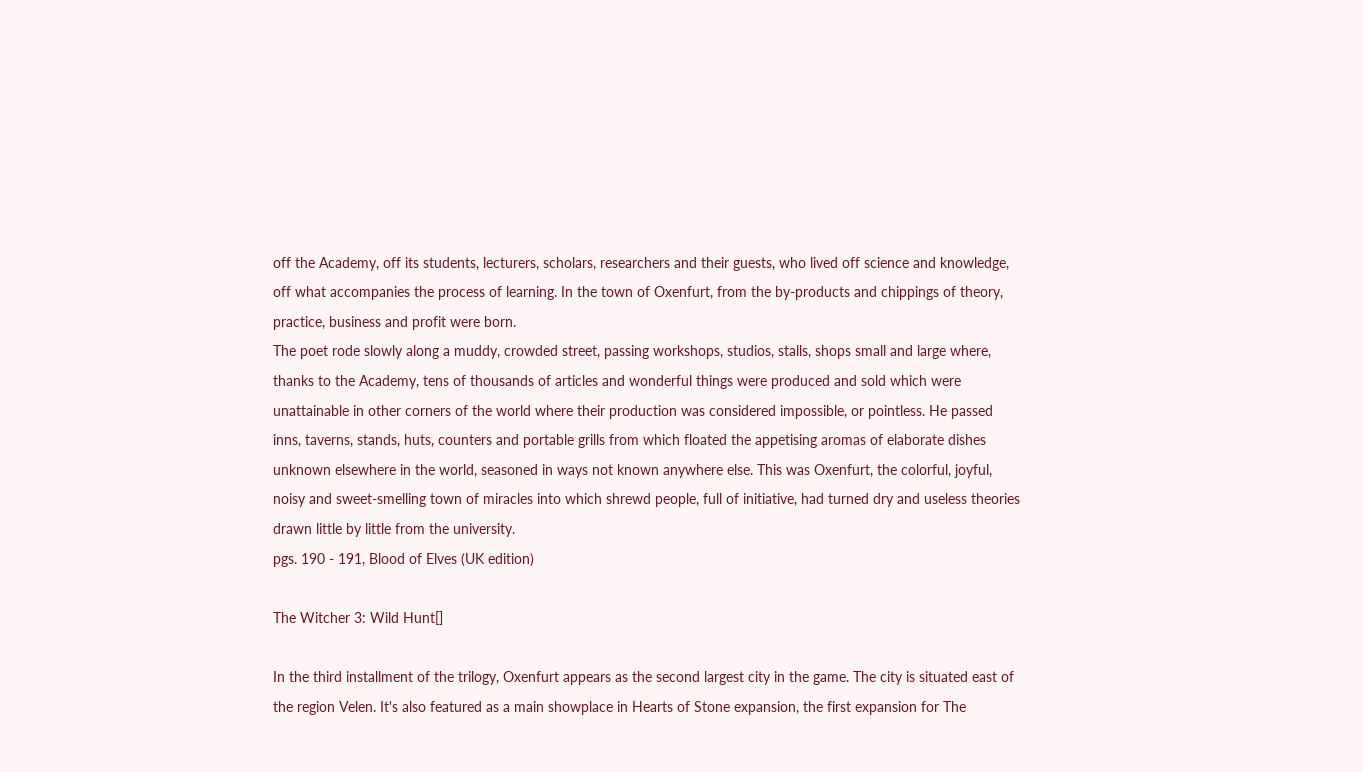off the Academy, off its students, lecturers, scholars, researchers and their guests, who lived off science and knowledge, off what accompanies the process of learning. In the town of Oxenfurt, from the by-products and chippings of theory, practice, business and profit were born.
The poet rode slowly along a muddy, crowded street, passing workshops, studios, stalls, shops small and large where, thanks to the Academy, tens of thousands of articles and wonderful things were produced and sold which were unattainable in other corners of the world where their production was considered impossible, or pointless. He passed inns, taverns, stands, huts, counters and portable grills from which floated the appetising aromas of elaborate dishes unknown elsewhere in the world, seasoned in ways not known anywhere else. This was Oxenfurt, the colorful, joyful, noisy and sweet-smelling town of miracles into which shrewd people, full of initiative, had turned dry and useless theories drawn little by little from the university.
pgs. 190 - 191, Blood of Elves (UK edition)

The Witcher 3: Wild Hunt[]

In the third installment of the trilogy, Oxenfurt appears as the second largest city in the game. The city is situated east of the region Velen. It's also featured as a main showplace in Hearts of Stone expansion, the first expansion for The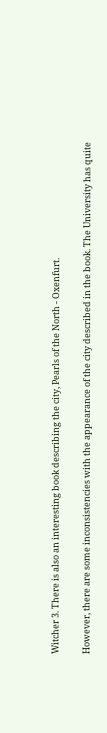Witcher 3. There is also an interesting book describing the city, Pearls of the North - Oxenfurt.

However, there are some inconsistencies with the appearance of the city described in the book. The University has quite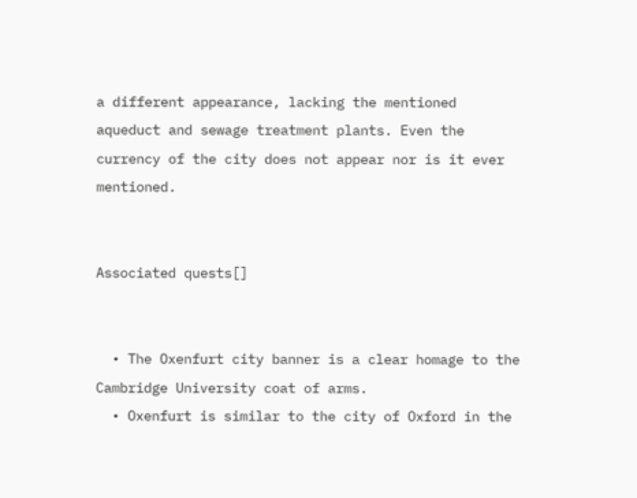a different appearance, lacking the mentioned aqueduct and sewage treatment plants. Even the currency of the city does not appear nor is it ever mentioned.


Associated quests[]


  • The Oxenfurt city banner is a clear homage to the Cambridge University coat of arms.
  • Oxenfurt is similar to the city of Oxford in the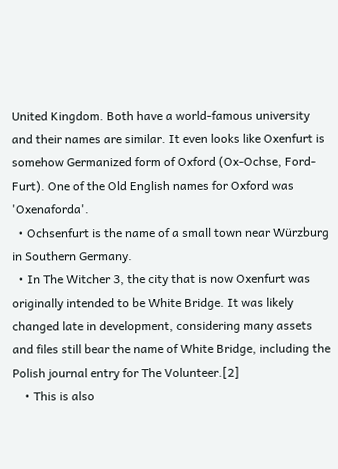United Kingdom. Both have a world-famous university and their names are similar. It even looks like Oxenfurt is somehow Germanized form of Oxford (Ox-Ochse, Ford-Furt). One of the Old English names for Oxford was 'Oxenaforda'.
  • Ochsenfurt is the name of a small town near Würzburg in Southern Germany.
  • In The Witcher 3, the city that is now Oxenfurt was originally intended to be White Bridge. It was likely changed late in development, considering many assets and files still bear the name of White Bridge, including the Polish journal entry for The Volunteer.[2]
    • This is also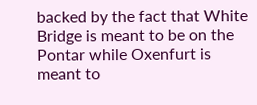backed by the fact that White Bridge is meant to be on the Pontar while Oxenfurt is meant to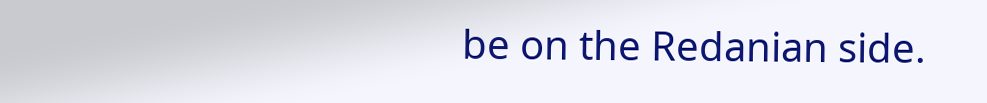be on the Redanian side.